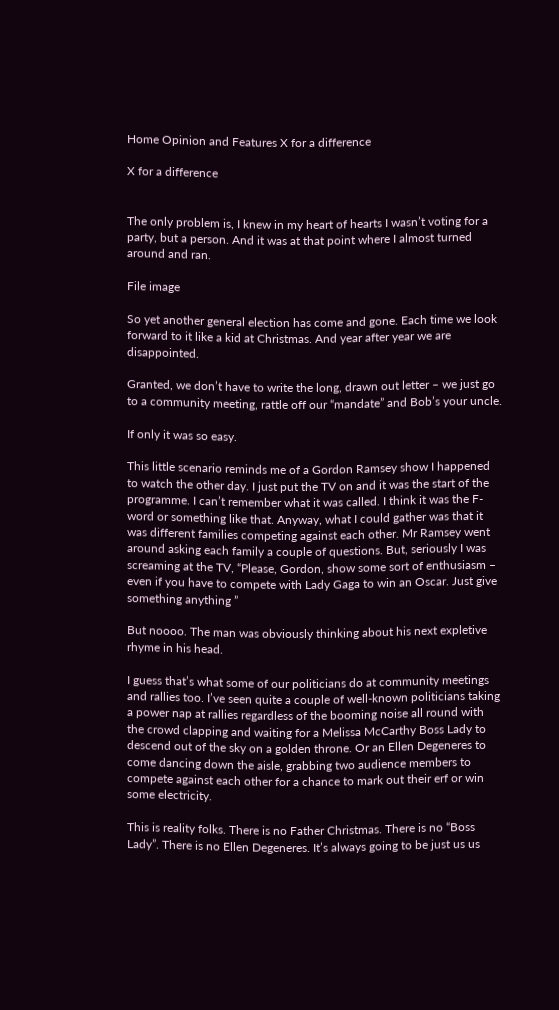Home Opinion and Features X for a difference

X for a difference


The only problem is, I knew in my heart of hearts I wasn’t voting for a party, but a person. And it was at that point where I almost turned around and ran.

File image

So yet another general election has come and gone. Each time we look forward to it like a kid at Christmas. And year after year we are disappointed.

Granted, we don’t have to write the long, drawn out letter – we just go to a community meeting, rattle off our “mandate” and Bob’s your uncle.

If only it was so easy.

This little scenario reminds me of a Gordon Ramsey show I happened to watch the other day. I just put the TV on and it was the start of the programme. I can’t remember what it was called. I think it was the F-word or something like that. Anyway, what I could gather was that it was different families competing against each other. Mr Ramsey went around asking each family a couple of questions. But, seriously I was screaming at the TV, “Please, Gordon, show some sort of enthusiasm – even if you have to compete with Lady Gaga to win an Oscar. Just give something anything ”

But noooo. The man was obviously thinking about his next expletive rhyme in his head.

I guess that’s what some of our politicians do at community meetings and rallies too. I’ve seen quite a couple of well-known politicians taking a power nap at rallies regardless of the booming noise all round with the crowd clapping and waiting for a Melissa McCarthy Boss Lady to descend out of the sky on a golden throne. Or an Ellen Degeneres to come dancing down the aisle, grabbing two audience members to compete against each other for a chance to mark out their erf or win some electricity.

This is reality folks. There is no Father Christmas. There is no “Boss Lady”. There is no Ellen Degeneres. It’s always going to be just us us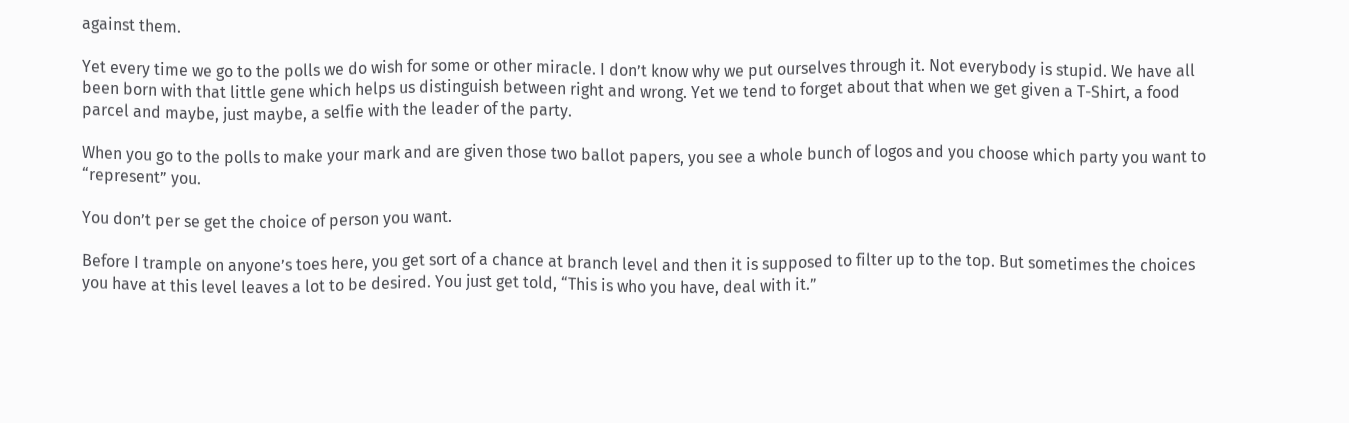against them.

Yet every time we go to the polls we do wish for some or other miracle. I don’t know why we put ourselves through it. Not everybody is stupid. We have all been born with that little gene which helps us distinguish between right and wrong. Yet we tend to forget about that when we get given a T-Shirt, a food parcel and maybe, just maybe, a selfie with the leader of the party.

When you go to the polls to make your mark and are given those two ballot papers, you see a whole bunch of logos and you choose which party you want to “represent” you.

You don’t per se get the choice of person you want.

Before I trample on anyone’s toes here, you get sort of a chance at branch level and then it is supposed to filter up to the top. But sometimes the choices you have at this level leaves a lot to be desired. You just get told, “This is who you have, deal with it.”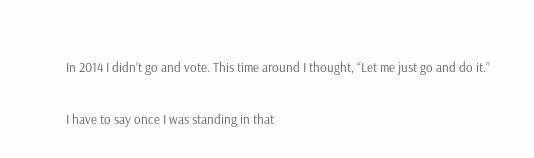In 2014 I didn’t go and vote. This time around I thought, “Let me just go and do it.”

I have to say once I was standing in that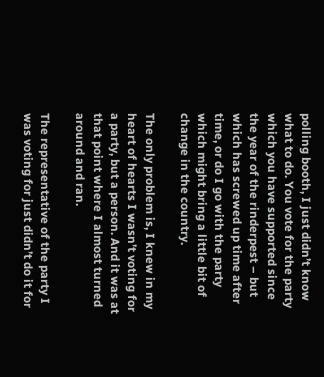polling booth, I just didn’t know what to do. You vote for the party which you have supported since the year of the rinderpest – but which has screwed up time after time, or do I go with the party which might bring a little bit of change in the country.

The only problem is, I knew in my heart of hearts I wasn’t voting for a party, but a person. And it was at that point where I almost turned around and ran.

The representative of the party I was voting for just didn’t do it for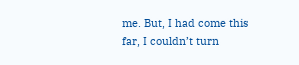me. But, I had come this far, I couldn’t turn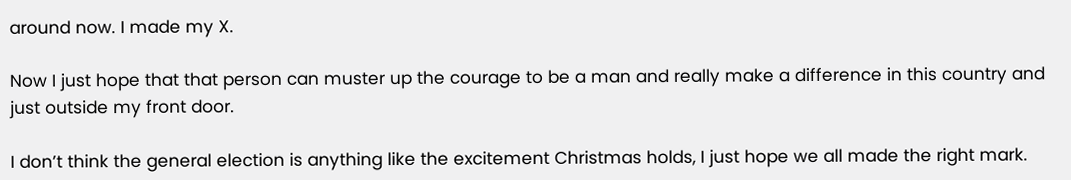around now. I made my X.

Now I just hope that that person can muster up the courage to be a man and really make a difference in this country and just outside my front door.

I don’t think the general election is anything like the excitement Christmas holds, I just hope we all made the right mark.